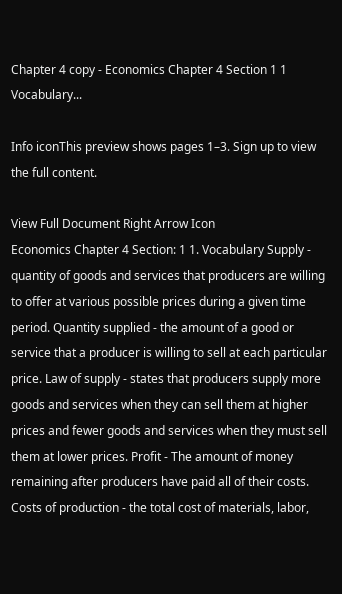Chapter 4 copy - Economics Chapter 4 Section 1 1 Vocabulary...

Info iconThis preview shows pages 1–3. Sign up to view the full content.

View Full Document Right Arrow Icon
Economics Chapter 4 Section: 1 1. Vocabulary Supply - quantity of goods and services that producers are willing to offer at various possible prices during a given time period. Quantity supplied - the amount of a good or service that a producer is willing to sell at each particular price. Law of supply - states that producers supply more goods and services when they can sell them at higher prices and fewer goods and services when they must sell them at lower prices. Profit - The amount of money remaining after producers have paid all of their costs. Costs of production - the total cost of materials, labor,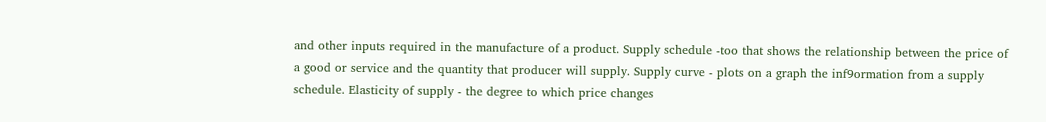and other inputs required in the manufacture of a product. Supply schedule -too that shows the relationship between the price of a good or service and the quantity that producer will supply. Supply curve - plots on a graph the inf9ormation from a supply schedule. Elasticity of supply - the degree to which price changes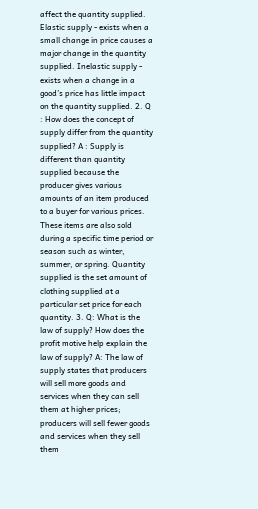affect the quantity supplied. Elastic supply - exists when a small change in price causes a major change in the quantity supplied. Inelastic supply - exists when a change in a good’s price has little impact on the quantity supplied. 2. Q : How does the concept of supply differ from the quantity supplied? A : Supply is different than quantity supplied because the producer gives various amounts of an item produced to a buyer for various prices. These items are also sold during a specific time period or season such as winter, summer, or spring. Quantity supplied is the set amount of clothing supplied at a particular set price for each quantity. 3. Q: What is the law of supply? How does the profit motive help explain the law of supply? A: The law of supply states that producers will sell more goods and services when they can sell them at higher prices; producers will sell fewer goods and services when they sell them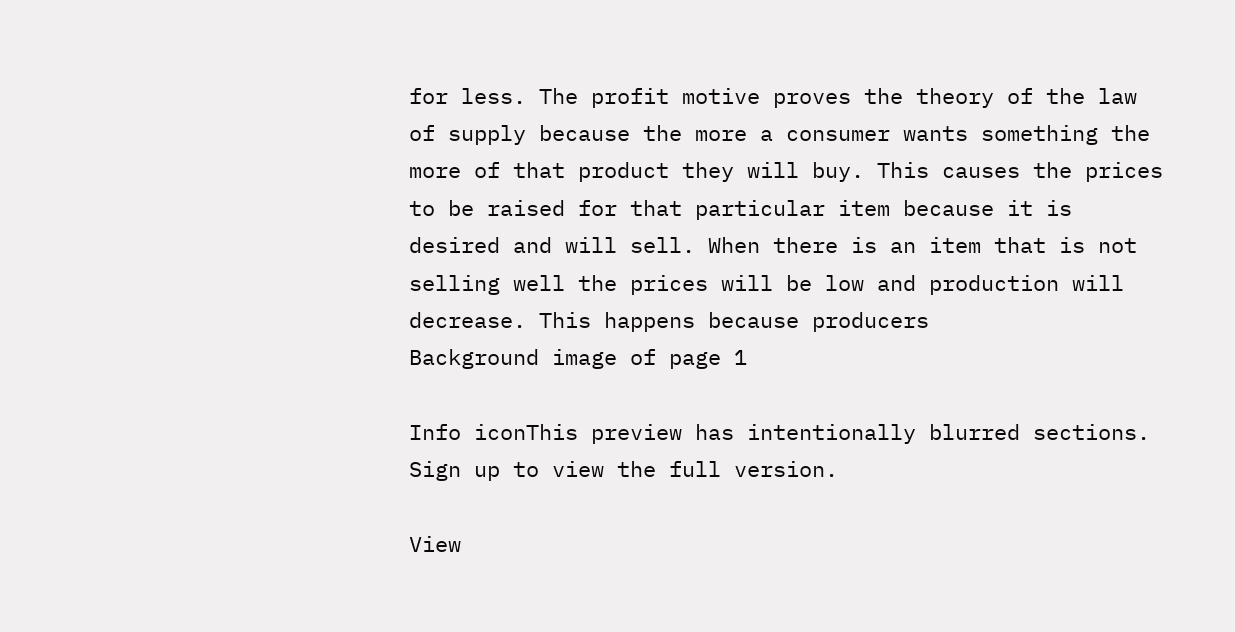for less. The profit motive proves the theory of the law of supply because the more a consumer wants something the more of that product they will buy. This causes the prices to be raised for that particular item because it is desired and will sell. When there is an item that is not selling well the prices will be low and production will decrease. This happens because producers
Background image of page 1

Info iconThis preview has intentionally blurred sections. Sign up to view the full version.

View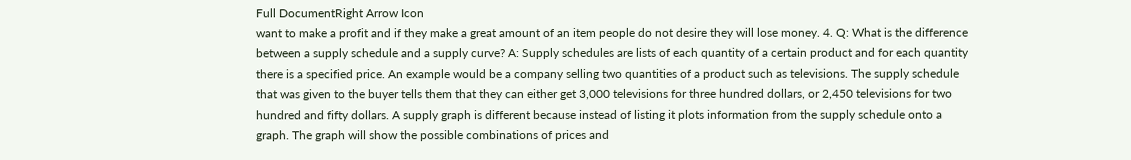Full DocumentRight Arrow Icon
want to make a profit and if they make a great amount of an item people do not desire they will lose money. 4. Q: What is the difference between a supply schedule and a supply curve? A: Supply schedules are lists of each quantity of a certain product and for each quantity there is a specified price. An example would be a company selling two quantities of a product such as televisions. The supply schedule that was given to the buyer tells them that they can either get 3,000 televisions for three hundred dollars, or 2,450 televisions for two hundred and fifty dollars. A supply graph is different because instead of listing it plots information from the supply schedule onto a graph. The graph will show the possible combinations of prices and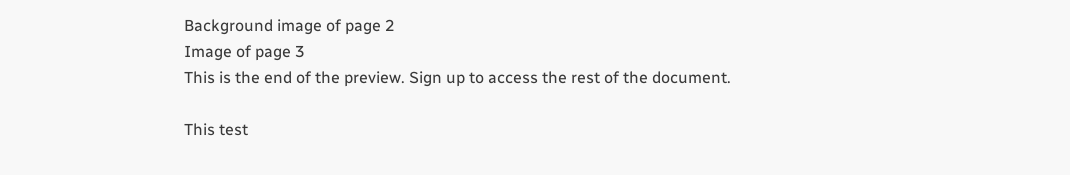Background image of page 2
Image of page 3
This is the end of the preview. Sign up to access the rest of the document.

This test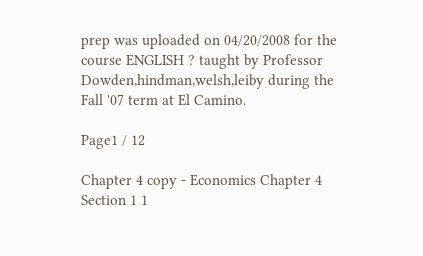prep was uploaded on 04/20/2008 for the course ENGLISH ? taught by Professor Dowden,hindman,welsh,leiby during the Fall '07 term at El Camino.

Page1 / 12

Chapter 4 copy - Economics Chapter 4 Section 1 1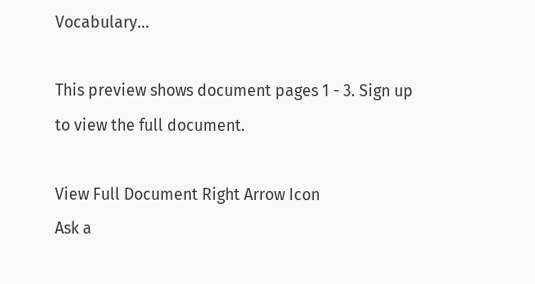Vocabulary...

This preview shows document pages 1 - 3. Sign up to view the full document.

View Full Document Right Arrow Icon
Ask a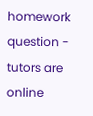homework question - tutors are online